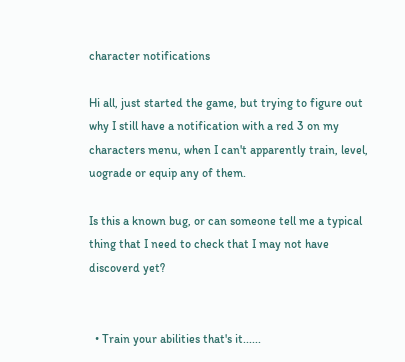character notifications

Hi all, just started the game, but trying to figure out why I still have a notification with a red 3 on my characters menu, when I can't apparently train, level, uograde or equip any of them.

Is this a known bug, or can someone tell me a typical thing that I need to check that I may not have discoverd yet?


  • Train your abilities that's it......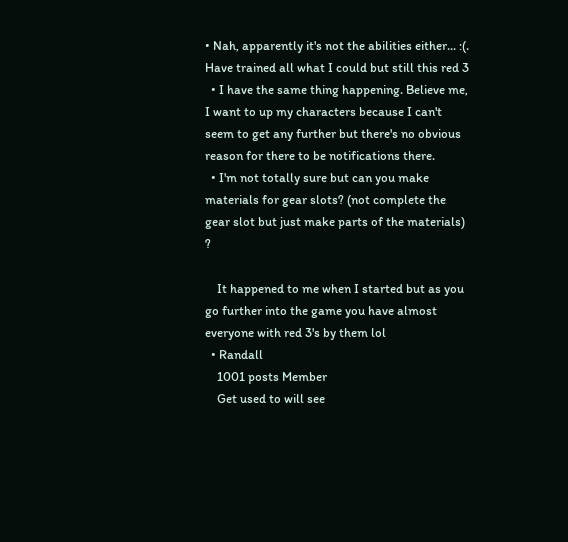• Nah, apparently it's not the abilities either... :(. Have trained all what I could but still this red 3
  • I have the same thing happening. Believe me, I want to up my characters because I can't seem to get any further but there's no obvious reason for there to be notifications there.
  • I'm not totally sure but can you make materials for gear slots? (not complete the gear slot but just make parts of the materials) ?

    It happened to me when I started but as you go further into the game you have almost everyone with red 3's by them lol
  • Randall
    1001 posts Member
    Get used to will see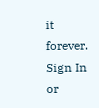it forever.
Sign In or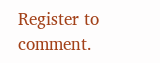Register to comment.